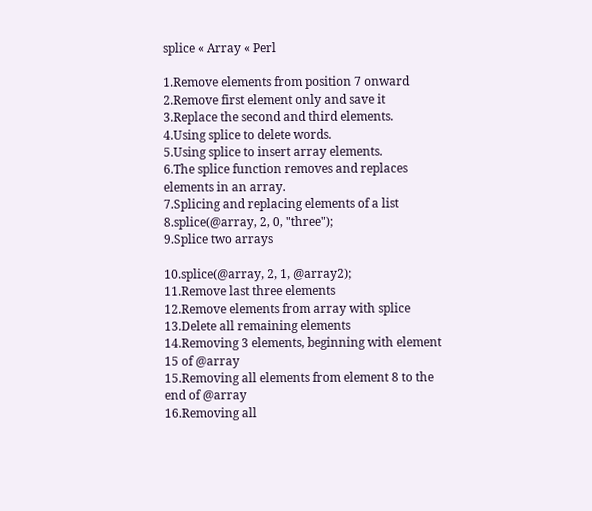splice « Array « Perl

1.Remove elements from position 7 onward
2.Remove first element only and save it
3.Replace the second and third elements.
4.Using splice to delete words.
5.Using splice to insert array elements.
6.The splice function removes and replaces elements in an array.
7.Splicing and replacing elements of a list
8.splice(@array, 2, 0, "three");
9.Splice two arrays

10.splice(@array, 2, 1, @array2);
11.Remove last three elements
12.Remove elements from array with splice
13.Delete all remaining elements
14.Removing 3 elements, beginning with element 15 of @array
15.Removing all elements from element 8 to the end of @array
16.Removing all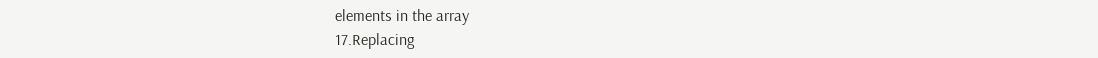elements in the array
17.Replacing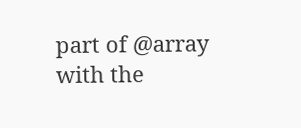part of @array with the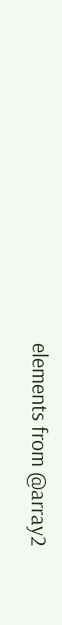elements from @array2